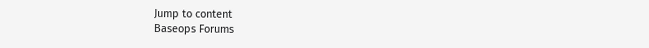Jump to content
Baseops Forums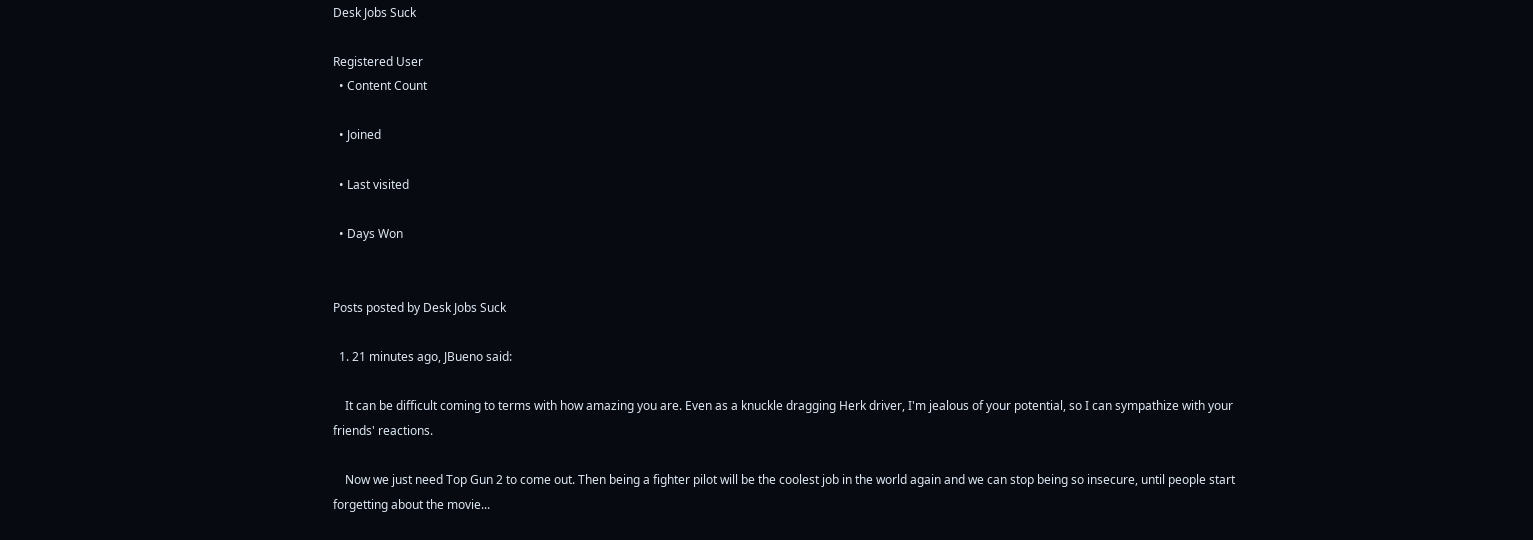Desk Jobs Suck

Registered User
  • Content Count

  • Joined

  • Last visited

  • Days Won


Posts posted by Desk Jobs Suck

  1. 21 minutes ago, JBueno said:

    It can be difficult coming to terms with how amazing you are. Even as a knuckle dragging Herk driver, I'm jealous of your potential, so I can sympathize with your friends' reactions.

    Now we just need Top Gun 2 to come out. Then being a fighter pilot will be the coolest job in the world again and we can stop being so insecure, until people start forgetting about the movie...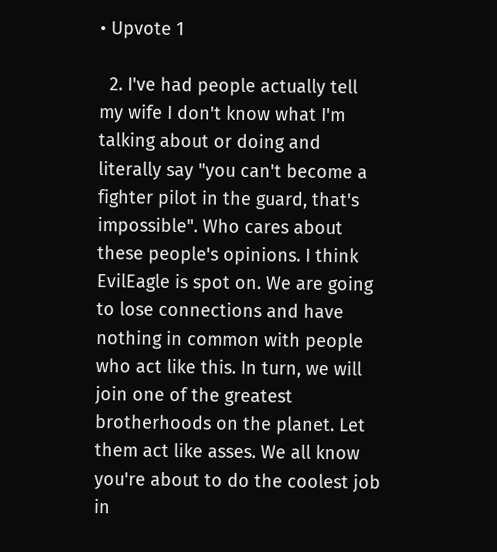• Upvote 1

  2. I've had people actually tell my wife I don't know what I'm talking about or doing and literally say "you can't become a fighter pilot in the guard, that's impossible". Who cares about these people's opinions. I think EvilEagle is spot on. We are going to lose connections and have nothing in common with people who act like this. In turn, we will join one of the greatest brotherhoods on the planet. Let them act like asses. We all know you're about to do the coolest job in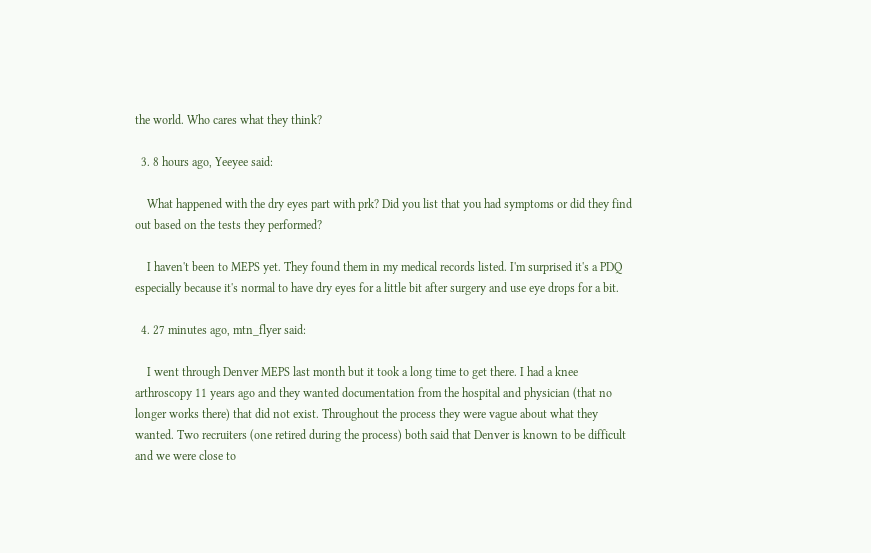the world. Who cares what they think?

  3. 8 hours ago, Yeeyee said:

    What happened with the dry eyes part with prk? Did you list that you had symptoms or did they find out based on the tests they performed?

    I haven't been to MEPS yet. They found them in my medical records listed. I'm surprised it's a PDQ especially because it's normal to have dry eyes for a little bit after surgery and use eye drops for a bit.

  4. 27 minutes ago, mtn_flyer said:

    I went through Denver MEPS last month but it took a long time to get there. I had a knee arthroscopy 11 years ago and they wanted documentation from the hospital and physician (that no longer works there) that did not exist. Throughout the process they were vague about what they wanted. Two recruiters (one retired during the process) both said that Denver is known to be difficult and we were close to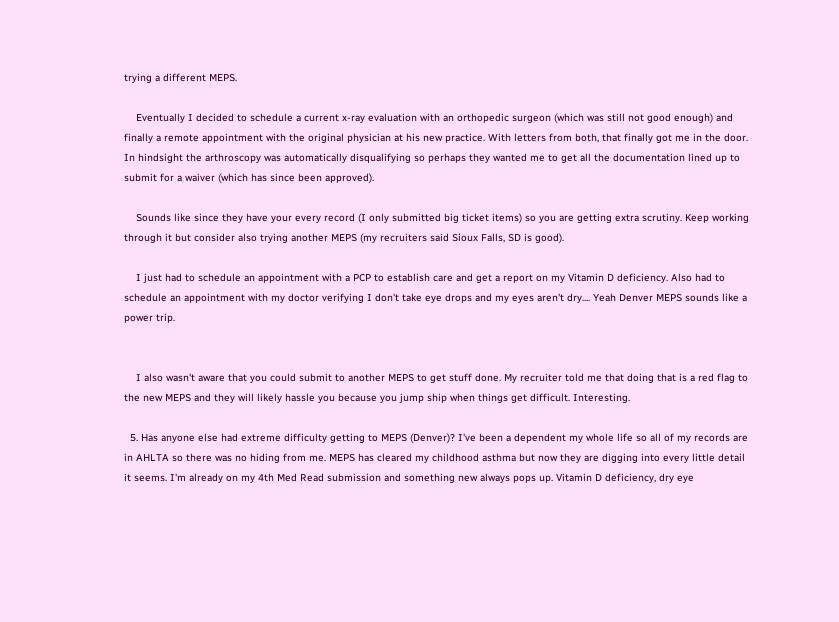trying a different MEPS.

    Eventually I decided to schedule a current x-ray evaluation with an orthopedic surgeon (which was still not good enough) and finally a remote appointment with the original physician at his new practice. With letters from both, that finally got me in the door. In hindsight the arthroscopy was automatically disqualifying so perhaps they wanted me to get all the documentation lined up to submit for a waiver (which has since been approved).

    Sounds like since they have your every record (I only submitted big ticket items) so you are getting extra scrutiny. Keep working through it but consider also trying another MEPS (my recruiters said Sioux Falls, SD is good).

    I just had to schedule an appointment with a PCP to establish care and get a report on my Vitamin D deficiency. Also had to schedule an appointment with my doctor verifying I don't take eye drops and my eyes aren't dry.... Yeah Denver MEPS sounds like a power trip.


    I also wasn't aware that you could submit to another MEPS to get stuff done. My recruiter told me that doing that is a red flag to the new MEPS and they will likely hassle you because you jump ship when things get difficult. Interesting.

  5. Has anyone else had extreme difficulty getting to MEPS (Denver)? I've been a dependent my whole life so all of my records are in AHLTA so there was no hiding from me. MEPS has cleared my childhood asthma but now they are digging into every little detail it seems. I'm already on my 4th Med Read submission and something new always pops up. Vitamin D deficiency, dry eye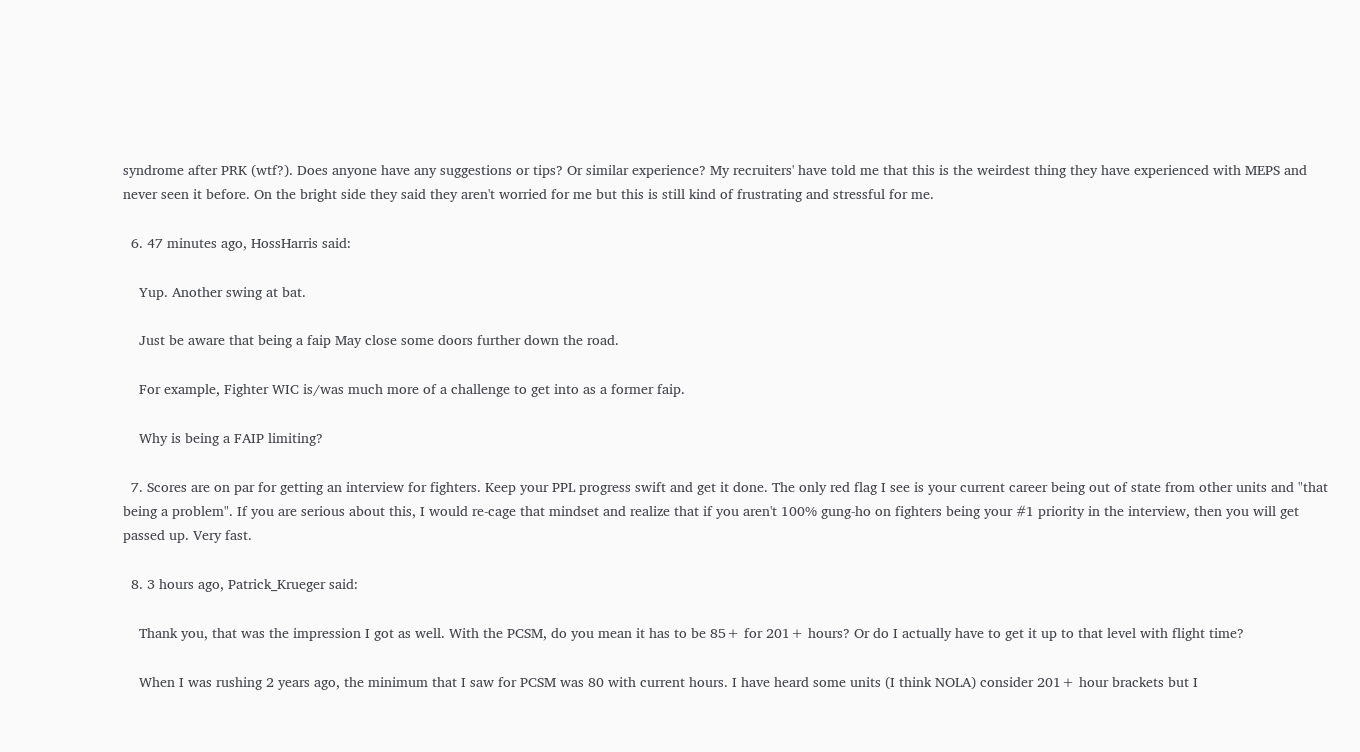syndrome after PRK (wtf?). Does anyone have any suggestions or tips? Or similar experience? My recruiters' have told me that this is the weirdest thing they have experienced with MEPS and never seen it before. On the bright side they said they aren't worried for me but this is still kind of frustrating and stressful for me.

  6. 47 minutes ago, HossHarris said:

    Yup. Another swing at bat.

    Just be aware that being a faip May close some doors further down the road.

    For example, Fighter WIC is/was much more of a challenge to get into as a former faip.

    Why is being a FAIP limiting?

  7. Scores are on par for getting an interview for fighters. Keep your PPL progress swift and get it done. The only red flag I see is your current career being out of state from other units and "that being a problem". If you are serious about this, I would re-cage that mindset and realize that if you aren't 100% gung-ho on fighters being your #1 priority in the interview, then you will get passed up. Very fast.

  8. 3 hours ago, Patrick_Krueger said:

    Thank you, that was the impression I got as well. With the PCSM, do you mean it has to be 85+ for 201+ hours? Or do I actually have to get it up to that level with flight time?

    When I was rushing 2 years ago, the minimum that I saw for PCSM was 80 with current hours. I have heard some units (I think NOLA) consider 201+ hour brackets but I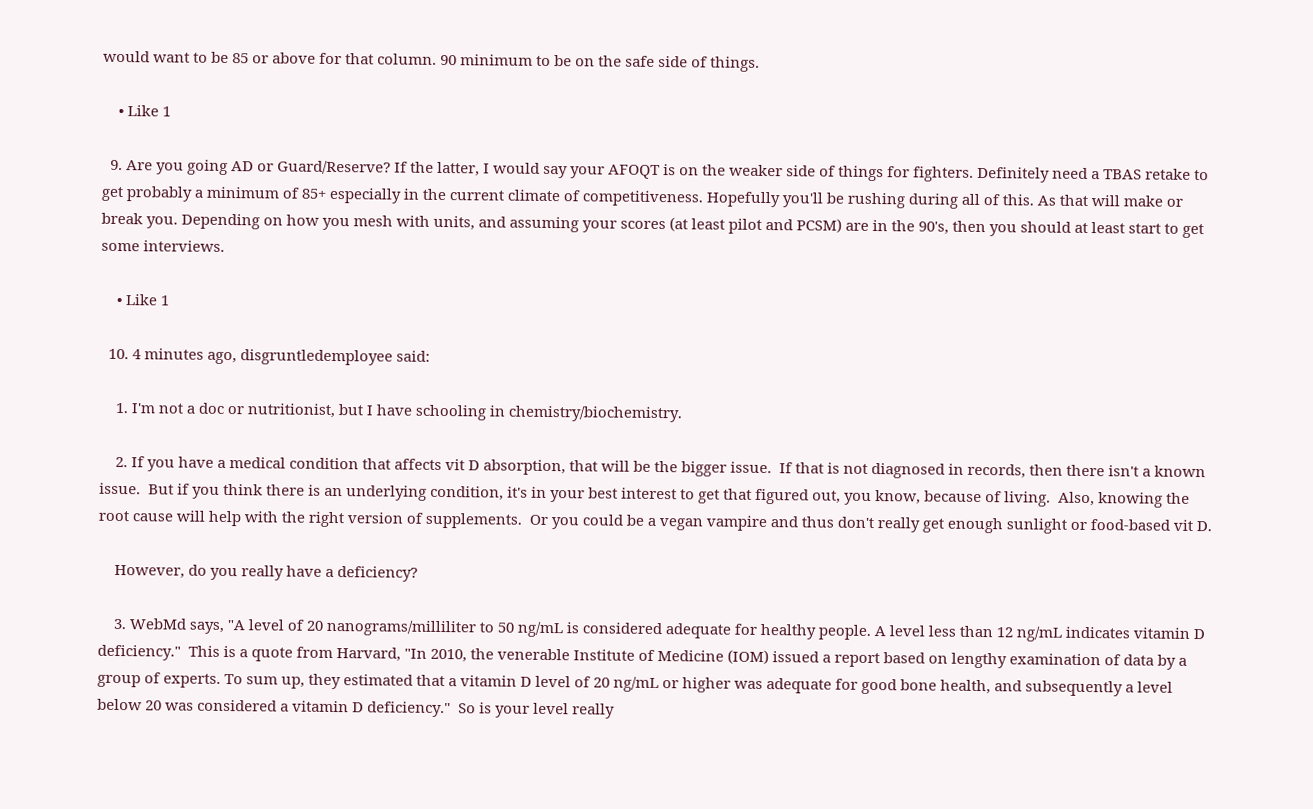would want to be 85 or above for that column. 90 minimum to be on the safe side of things.

    • Like 1

  9. Are you going AD or Guard/Reserve? If the latter, I would say your AFOQT is on the weaker side of things for fighters. Definitely need a TBAS retake to get probably a minimum of 85+ especially in the current climate of competitiveness. Hopefully you'll be rushing during all of this. As that will make or break you. Depending on how you mesh with units, and assuming your scores (at least pilot and PCSM) are in the 90's, then you should at least start to get some interviews.

    • Like 1

  10. 4 minutes ago, disgruntledemployee said:

    1. I'm not a doc or nutritionist, but I have schooling in chemistry/biochemistry.

    2. If you have a medical condition that affects vit D absorption, that will be the bigger issue.  If that is not diagnosed in records, then there isn't a known issue.  But if you think there is an underlying condition, it's in your best interest to get that figured out, you know, because of living.  Also, knowing the root cause will help with the right version of supplements.  Or you could be a vegan vampire and thus don't really get enough sunlight or food-based vit D.

    However, do you really have a deficiency?

    3. WebMd says, "A level of 20 nanograms/milliliter to 50 ng/mL is considered adequate for healthy people. A level less than 12 ng/mL indicates vitamin D deficiency."  This is a quote from Harvard, "In 2010, the venerable Institute of Medicine (IOM) issued a report based on lengthy examination of data by a group of experts. To sum up, they estimated that a vitamin D level of 20 ng/mL or higher was adequate for good bone health, and subsequently a level below 20 was considered a vitamin D deficiency."  So is your level really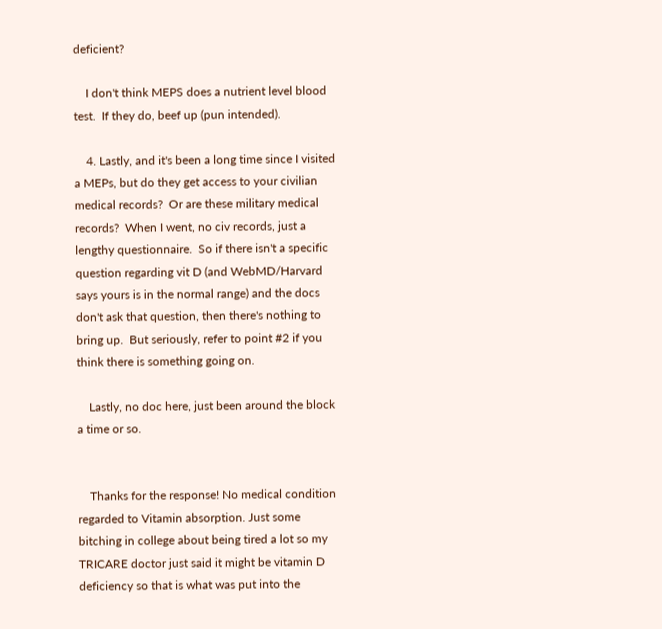deficient?

    I don't think MEPS does a nutrient level blood test.  If they do, beef up (pun intended).

    4. Lastly, and it's been a long time since I visited a MEPs, but do they get access to your civilian medical records?  Or are these military medical records?  When I went, no civ records, just a lengthy questionnaire.  So if there isn't a specific question regarding vit D (and WebMD/Harvard says yours is in the normal range) and the docs don't ask that question, then there's nothing to bring up.  But seriously, refer to point #2 if you think there is something going on.

    Lastly, no doc here, just been around the block a time or so.


    Thanks for the response! No medical condition regarded to Vitamin absorption. Just some bitching in college about being tired a lot so my TRICARE doctor just said it might be vitamin D deficiency so that is what was put into the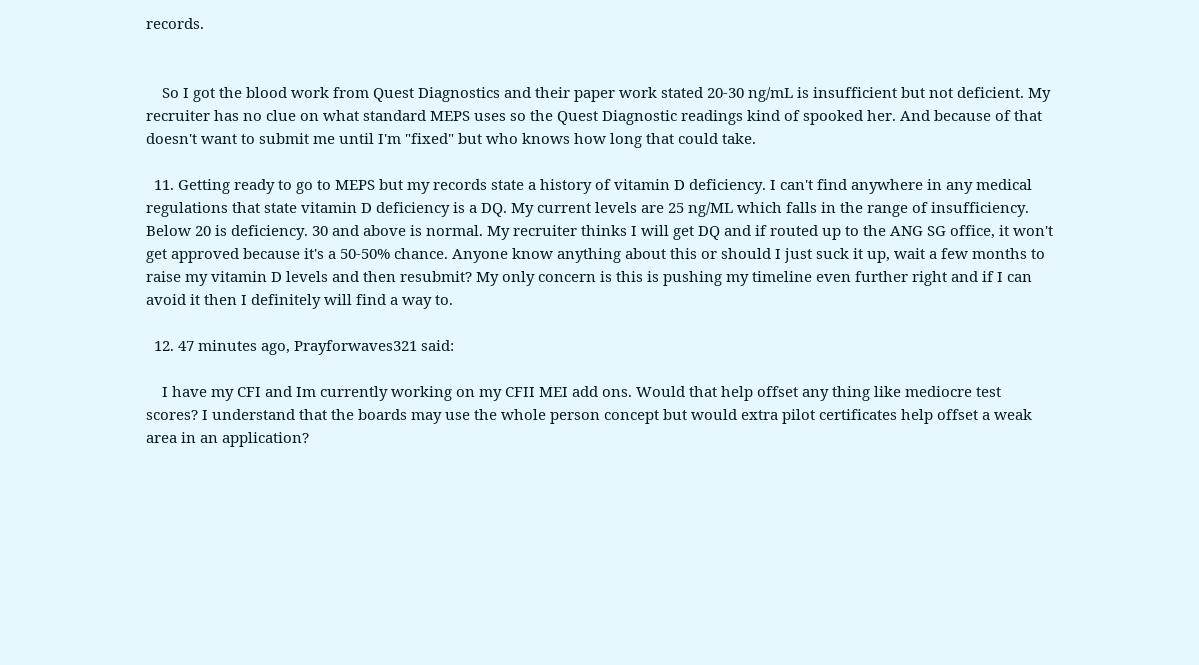records.


    So I got the blood work from Quest Diagnostics and their paper work stated 20-30 ng/mL is insufficient but not deficient. My recruiter has no clue on what standard MEPS uses so the Quest Diagnostic readings kind of spooked her. And because of that doesn't want to submit me until I'm "fixed" but who knows how long that could take.

  11. Getting ready to go to MEPS but my records state a history of vitamin D deficiency. I can't find anywhere in any medical regulations that state vitamin D deficiency is a DQ. My current levels are 25 ng/ML which falls in the range of insufficiency. Below 20 is deficiency. 30 and above is normal. My recruiter thinks I will get DQ and if routed up to the ANG SG office, it won't get approved because it's a 50-50% chance. Anyone know anything about this or should I just suck it up, wait a few months to raise my vitamin D levels and then resubmit? My only concern is this is pushing my timeline even further right and if I can avoid it then I definitely will find a way to.

  12. 47 minutes ago, Prayforwaves321 said:

    I have my CFI and Im currently working on my CFII MEI add ons. Would that help offset any thing like mediocre test scores? I understand that the boards may use the whole person concept but would extra pilot certificates help offset a weak area in an application?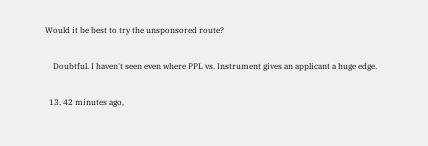Would it be best to try the unsponsored route?

    Doubtful. I haven't seen even where PPL vs. Instrument gives an applicant a huge edge.

  13. 42 minutes ago,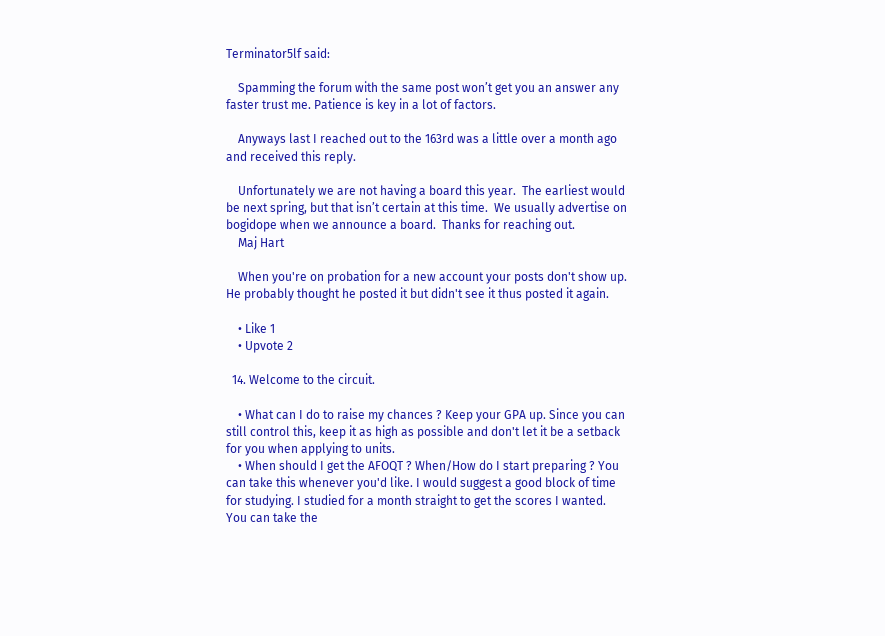Terminator5lf said:

    Spamming the forum with the same post won’t get you an answer any faster trust me. Patience is key in a lot of factors.

    Anyways last I reached out to the 163rd was a little over a month ago and received this reply.

    Unfortunately we are not having a board this year.  The earliest would be next spring, but that isn’t certain at this time.  We usually advertise on bogidope when we announce a board.  Thanks for reaching out.
    Maj Hart

    When you're on probation for a new account your posts don't show up. He probably thought he posted it but didn't see it thus posted it again.

    • Like 1
    • Upvote 2

  14. Welcome to the circuit.

    • What can I do to raise my chances ? Keep your GPA up. Since you can still control this, keep it as high as possible and don't let it be a setback for you when applying to units.
    • When should I get the AFOQT ? When/How do I start preparing ? You can take this whenever you'd like. I would suggest a good block of time for studying. I studied for a month straight to get the scores I wanted. You can take the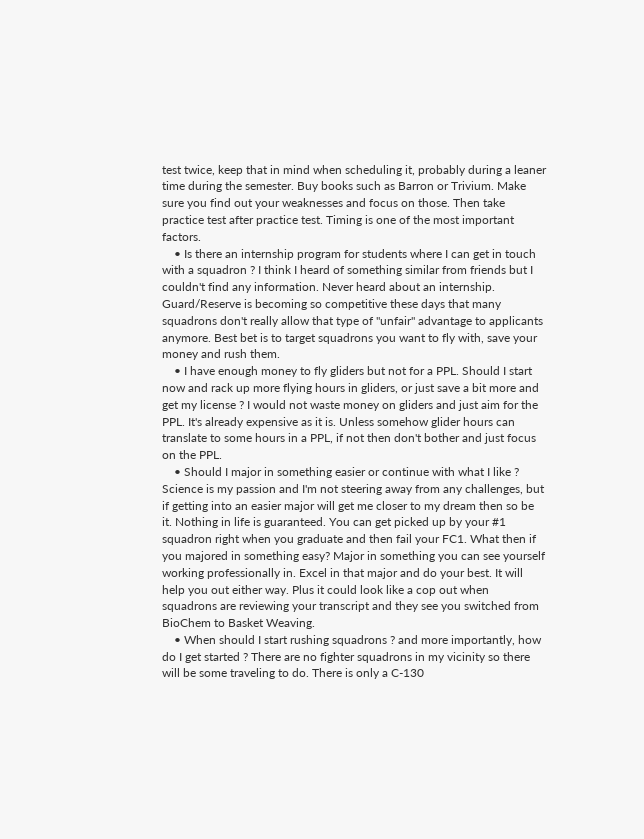test twice, keep that in mind when scheduling it, probably during a leaner time during the semester. Buy books such as Barron or Trivium. Make sure you find out your weaknesses and focus on those. Then take practice test after practice test. Timing is one of the most important factors.
    • Is there an internship program for students where I can get in touch with a squadron ? I think I heard of something similar from friends but I couldn't find any information. Never heard about an internship. Guard/Reserve is becoming so competitive these days that many squadrons don't really allow that type of "unfair" advantage to applicants anymore. Best bet is to target squadrons you want to fly with, save your money and rush them.
    • I have enough money to fly gliders but not for a PPL. Should I start now and rack up more flying hours in gliders, or just save a bit more and get my license ? I would not waste money on gliders and just aim for the PPL. It's already expensive as it is. Unless somehow glider hours can translate to some hours in a PPL, if not then don't bother and just focus on the PPL.
    • Should I major in something easier or continue with what I like ? Science is my passion and I'm not steering away from any challenges, but if getting into an easier major will get me closer to my dream then so be it. Nothing in life is guaranteed. You can get picked up by your #1 squadron right when you graduate and then fail your FC1. What then if you majored in something easy? Major in something you can see yourself working professionally in. Excel in that major and do your best. It will help you out either way. Plus it could look like a cop out when squadrons are reviewing your transcript and they see you switched from BioChem to Basket Weaving.
    • When should I start rushing squadrons ? and more importantly, how do I get started ? There are no fighter squadrons in my vicinity so there will be some traveling to do. There is only a C-130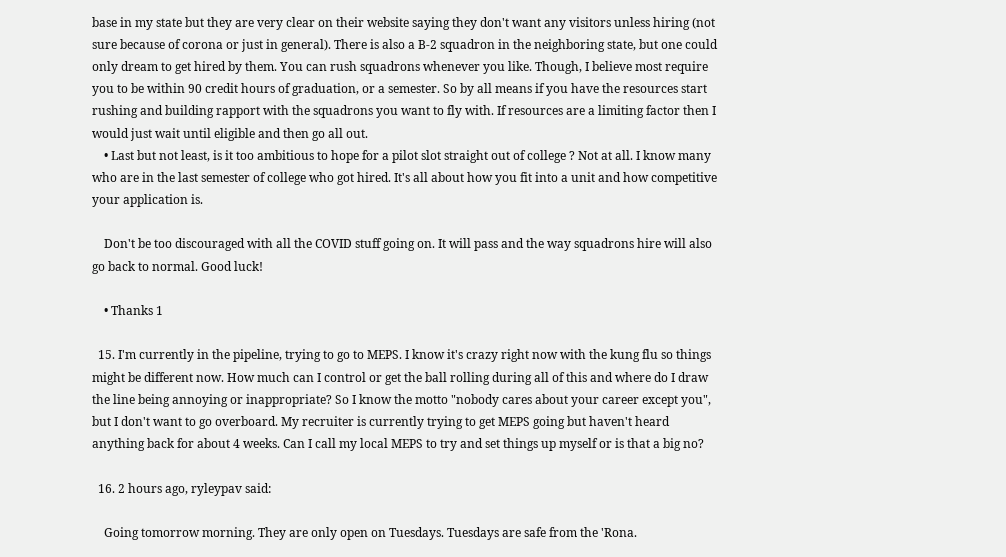base in my state but they are very clear on their website saying they don't want any visitors unless hiring (not sure because of corona or just in general). There is also a B-2 squadron in the neighboring state, but one could only dream to get hired by them. You can rush squadrons whenever you like. Though, I believe most require you to be within 90 credit hours of graduation, or a semester. So by all means if you have the resources start rushing and building rapport with the squadrons you want to fly with. If resources are a limiting factor then I would just wait until eligible and then go all out.
    • Last but not least, is it too ambitious to hope for a pilot slot straight out of college ? Not at all. I know many who are in the last semester of college who got hired. It's all about how you fit into a unit and how competitive your application is.

    Don't be too discouraged with all the COVID stuff going on. It will pass and the way squadrons hire will also go back to normal. Good luck!

    • Thanks 1

  15. I'm currently in the pipeline, trying to go to MEPS. I know it's crazy right now with the kung flu so things might be different now. How much can I control or get the ball rolling during all of this and where do I draw the line being annoying or inappropriate? So I know the motto "nobody cares about your career except you", but I don't want to go overboard. My recruiter is currently trying to get MEPS going but haven't heard anything back for about 4 weeks. Can I call my local MEPS to try and set things up myself or is that a big no?

  16. 2 hours ago, ryleypav said:

    Going tomorrow morning. They are only open on Tuesdays. Tuesdays are safe from the 'Rona.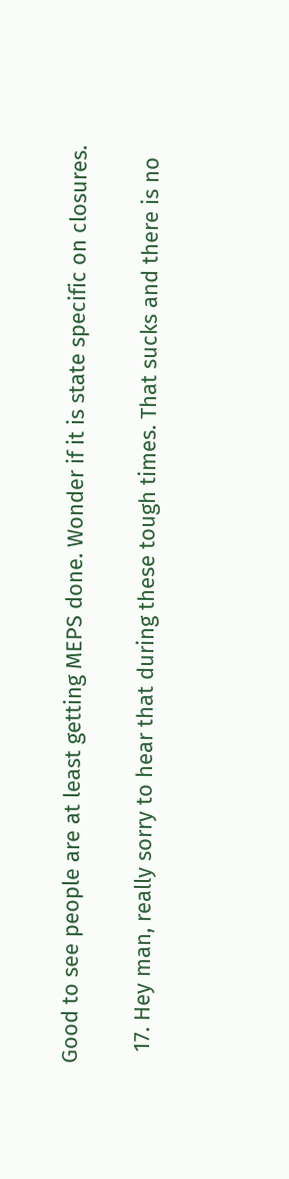Good to see people are at least getting MEPS done. Wonder if it is state specific on closures.

  17. Hey man, really sorry to hear that during these tough times. That sucks and there is no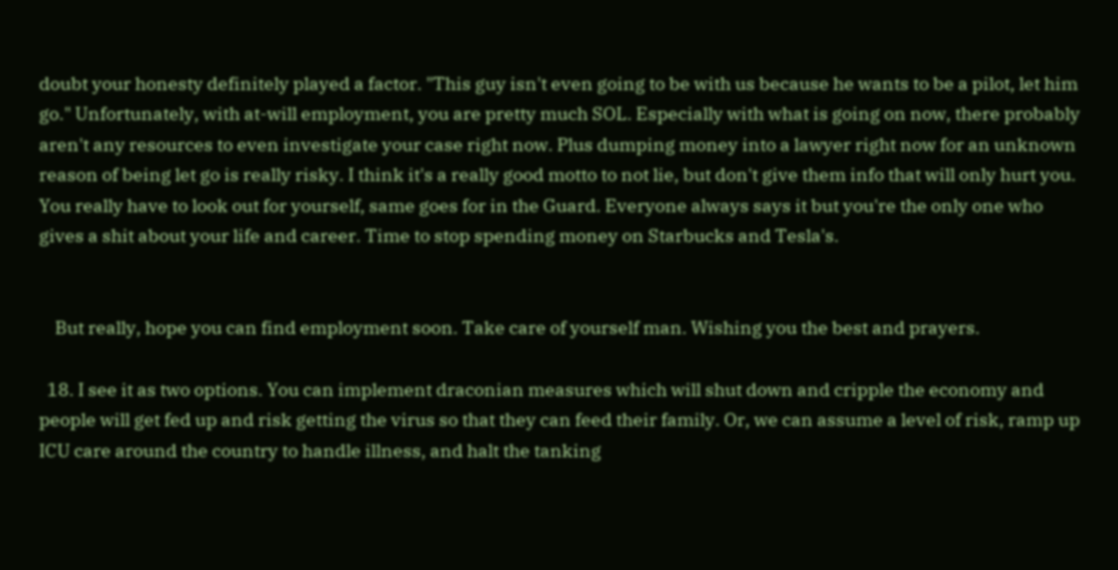doubt your honesty definitely played a factor. "This guy isn't even going to be with us because he wants to be a pilot, let him go." Unfortunately, with at-will employment, you are pretty much SOL. Especially with what is going on now, there probably aren't any resources to even investigate your case right now. Plus dumping money into a lawyer right now for an unknown reason of being let go is really risky. I think it's a really good motto to not lie, but don't give them info that will only hurt you. You really have to look out for yourself, same goes for in the Guard. Everyone always says it but you're the only one who gives a shit about your life and career. Time to stop spending money on Starbucks and Tesla's.


    But really, hope you can find employment soon. Take care of yourself man. Wishing you the best and prayers.

  18. I see it as two options. You can implement draconian measures which will shut down and cripple the economy and people will get fed up and risk getting the virus so that they can feed their family. Or, we can assume a level of risk, ramp up ICU care around the country to handle illness, and halt the tanking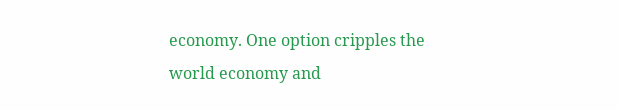economy. One option cripples the world economy and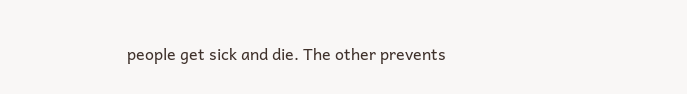people get sick and die. The other prevents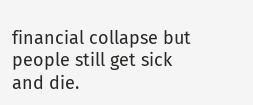financial collapse but people still get sick and die.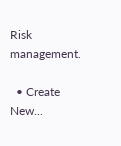Risk management.

  • Create New...